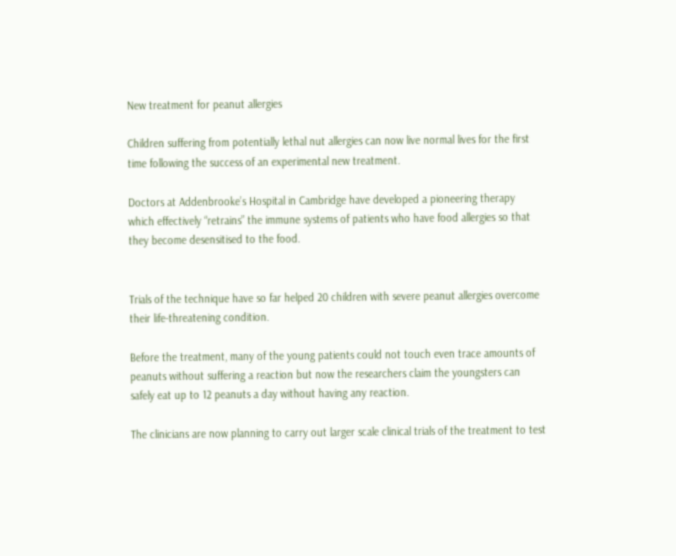New treatment for peanut allergies

Children suffering from potentially lethal nut allergies can now live normal lives for the first time following the success of an experimental new treatment.

Doctors at Addenbrooke’s Hospital in Cambridge have developed a pioneering therapy which effectively “retrains” the immune systems of patients who have food allergies so that they become desensitised to the food.


Trials of the technique have so far helped 20 children with severe peanut allergies overcome their life-threatening condition.

Before the treatment, many of the young patients could not touch even trace amounts of peanuts without suffering a reaction but now the researchers claim the youngsters can safely eat up to 12 peanuts a day without having any reaction.

The clinicians are now planning to carry out larger scale clinical trials of the treatment to test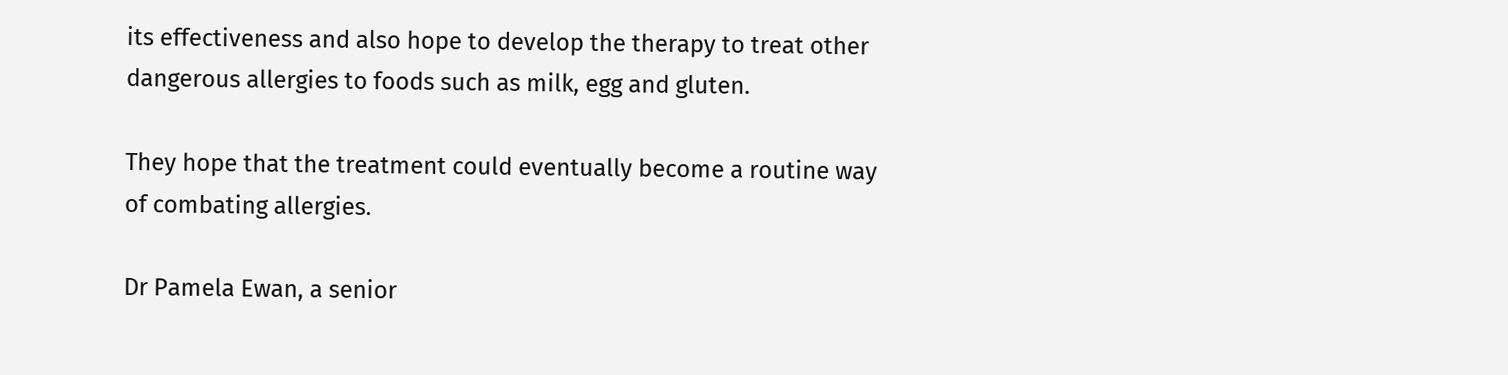its effectiveness and also hope to develop the therapy to treat other dangerous allergies to foods such as milk, egg and gluten.

They hope that the treatment could eventually become a routine way of combating allergies.

Dr Pamela Ewan, a senior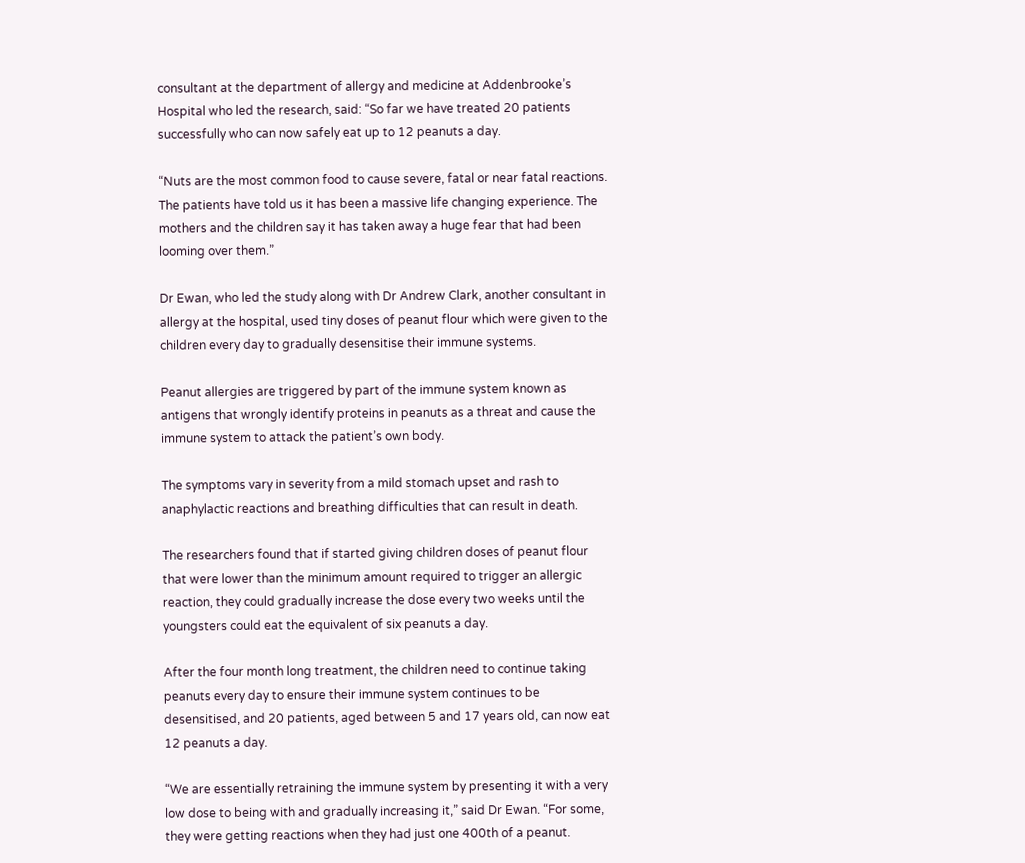consultant at the department of allergy and medicine at Addenbrooke’s Hospital who led the research, said: “So far we have treated 20 patients successfully who can now safely eat up to 12 peanuts a day.

“Nuts are the most common food to cause severe, fatal or near fatal reactions. The patients have told us it has been a massive life changing experience. The mothers and the children say it has taken away a huge fear that had been looming over them.”

Dr Ewan, who led the study along with Dr Andrew Clark, another consultant in allergy at the hospital, used tiny doses of peanut flour which were given to the children every day to gradually desensitise their immune systems.

Peanut allergies are triggered by part of the immune system known as antigens that wrongly identify proteins in peanuts as a threat and cause the immune system to attack the patient’s own body.

The symptoms vary in severity from a mild stomach upset and rash to anaphylactic reactions and breathing difficulties that can result in death.

The researchers found that if started giving children doses of peanut flour that were lower than the minimum amount required to trigger an allergic reaction, they could gradually increase the dose every two weeks until the youngsters could eat the equivalent of six peanuts a day.

After the four month long treatment, the children need to continue taking peanuts every day to ensure their immune system continues to be desensitised, and 20 patients, aged between 5 and 17 years old, can now eat 12 peanuts a day.

“We are essentially retraining the immune system by presenting it with a very low dose to being with and gradually increasing it,” said Dr Ewan. “For some, they were getting reactions when they had just one 400th of a peanut.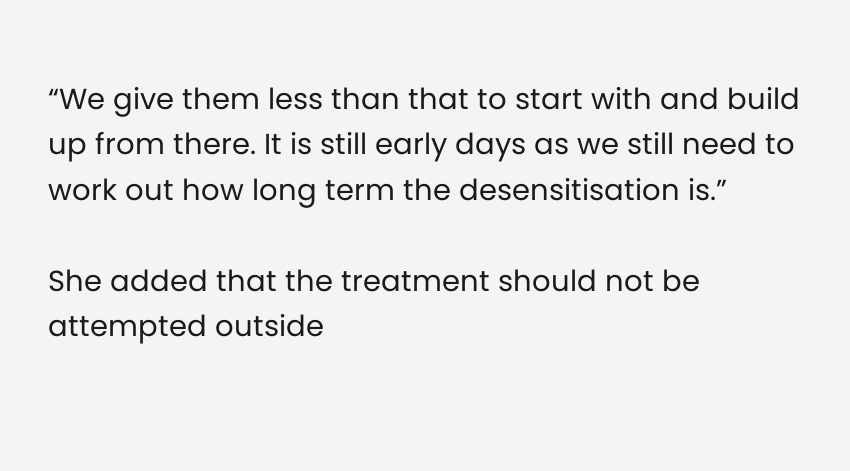“We give them less than that to start with and build up from there. It is still early days as we still need to work out how long term the desensitisation is.”

She added that the treatment should not be attempted outside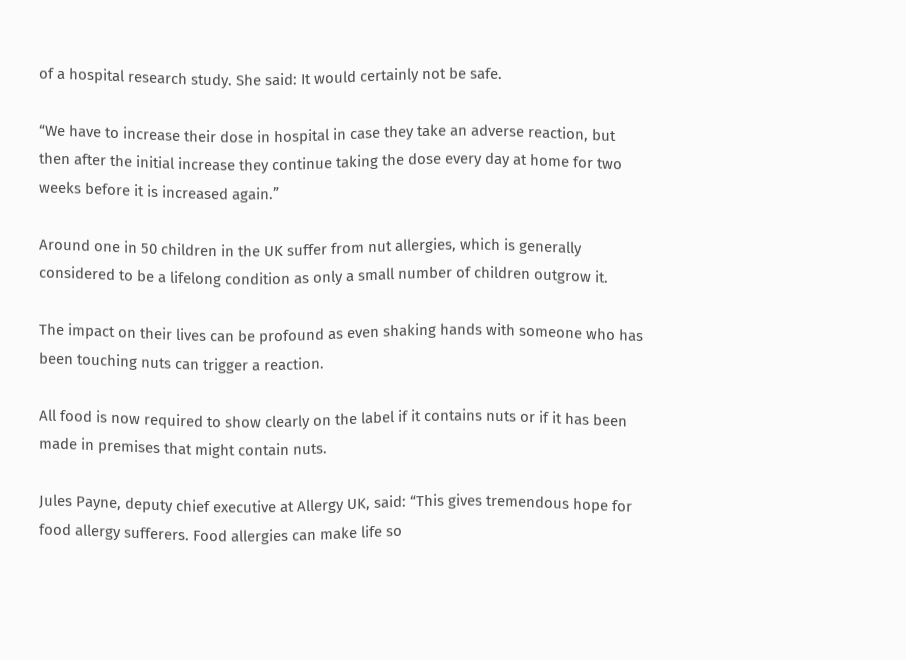of a hospital research study. She said: It would certainly not be safe.

“We have to increase their dose in hospital in case they take an adverse reaction, but then after the initial increase they continue taking the dose every day at home for two weeks before it is increased again.”

Around one in 50 children in the UK suffer from nut allergies, which is generally considered to be a lifelong condition as only a small number of children outgrow it.

The impact on their lives can be profound as even shaking hands with someone who has been touching nuts can trigger a reaction.

All food is now required to show clearly on the label if it contains nuts or if it has been made in premises that might contain nuts.

Jules Payne, deputy chief executive at Allergy UK, said: “This gives tremendous hope for food allergy sufferers. Food allergies can make life so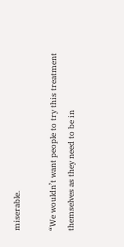miserable.

“We wouldn’t want people to try this treatment themselves as they need to be in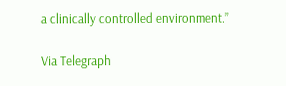a clinically controlled environment.”

Via Telegraph